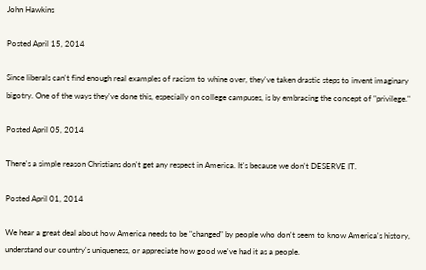John Hawkins

Posted April 15, 2014

Since liberals can't find enough real examples of racism to whine over, they've taken drastic steps to invent imaginary bigotry. One of the ways they've done this, especially on college campuses, is by embracing the concept of "privilege."

Posted April 05, 2014

There's a simple reason Christians don't get any respect in America. It's because we don't DESERVE IT.

Posted April 01, 2014

We hear a great deal about how America needs to be "changed" by people who don't seem to know America's history, understand our country's uniqueness, or appreciate how good we've had it as a people.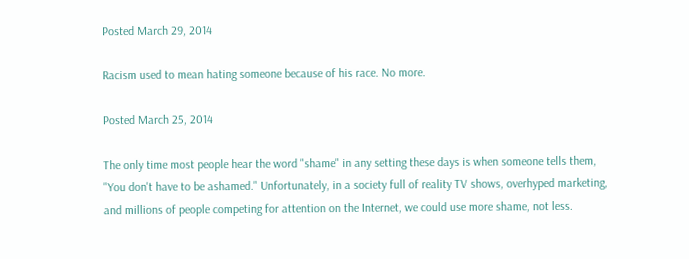Posted March 29, 2014

Racism used to mean hating someone because of his race. No more.

Posted March 25, 2014

The only time most people hear the word "shame" in any setting these days is when someone tells them, "You don't have to be ashamed." Unfortunately, in a society full of reality TV shows, overhyped marketing, and millions of people competing for attention on the Internet, we could use more shame, not less.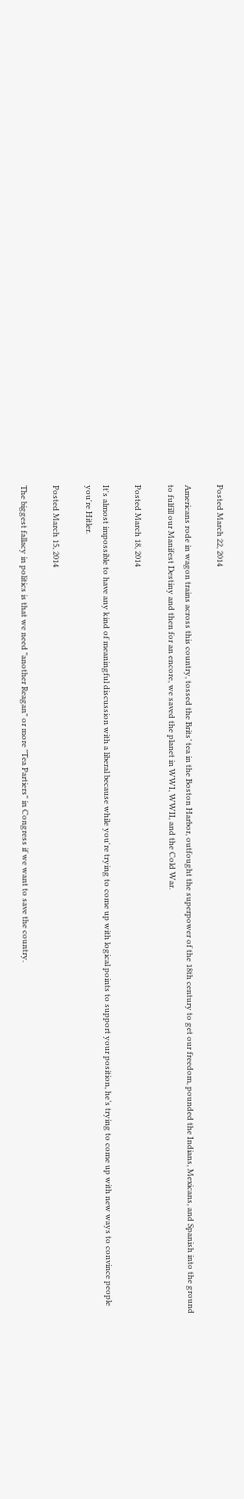Posted March 22, 2014

Americans rode in wagon trains across this country, tossed the Brits’ tea in the Boston Harbor, outfought the superpower of the 18th century to get our freedom, pounded the Indians, Mexicans, and Spanish into the ground to fulfill our Manifest Destiny and then for an encore, we saved the planet in WWI, WWII, and the Cold War.

Posted March 18, 2014

It's almost impossible to have any kind of meaningful discussion with a liberal because while you're trying to come up with logical points to support your position, he’s trying to come up with new ways to convince people you're Hitler.

Posted March 15, 2014

The biggest fallacy in politics is that we need "another Reagan" or more "Tea Partiers" in Congress if we want to save the country.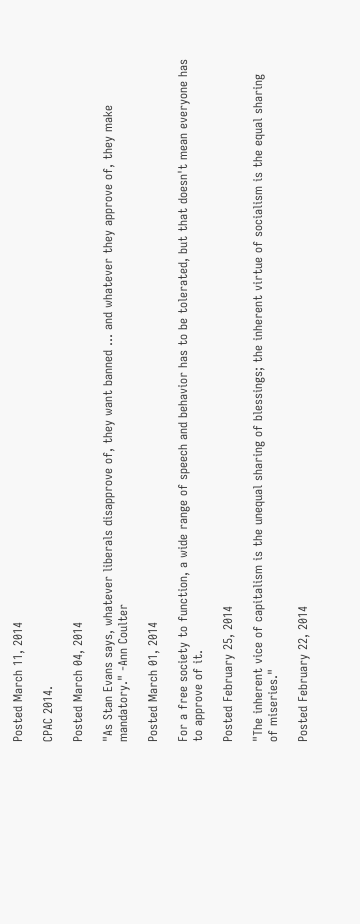Posted March 11, 2014

CPAC 2014.

Posted March 04, 2014

"As Stan Evans says, whatever liberals disapprove of, they want banned ... and whatever they approve of, they make mandatory." -Ann Coulter

Posted March 01, 2014

For a free society to function, a wide range of speech and behavior has to be tolerated, but that doesn't mean everyone has to approve of it.

Posted February 25, 2014

"The inherent vice of capitalism is the unequal sharing of blessings; the inherent virtue of socialism is the equal sharing of miseries."

Posted February 22, 2014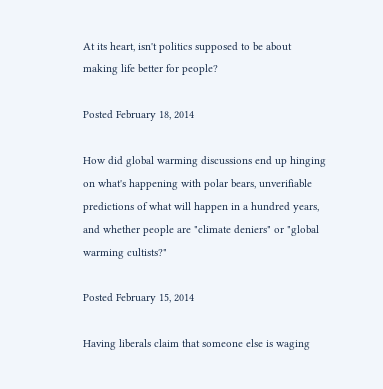At its heart, isn't politics supposed to be about making life better for people?

Posted February 18, 2014

How did global warming discussions end up hinging on what's happening with polar bears, unverifiable predictions of what will happen in a hundred years, and whether people are "climate deniers" or "global warming cultists?"

Posted February 15, 2014

Having liberals claim that someone else is waging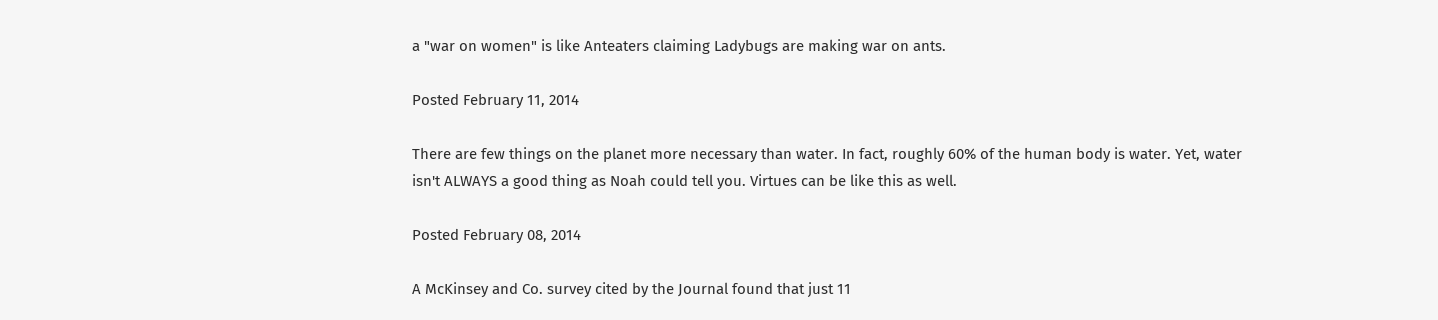a "war on women" is like Anteaters claiming Ladybugs are making war on ants.

Posted February 11, 2014

There are few things on the planet more necessary than water. In fact, roughly 60% of the human body is water. Yet, water isn't ALWAYS a good thing as Noah could tell you. Virtues can be like this as well.

Posted February 08, 2014

A McKinsey and Co. survey cited by the Journal found that just 11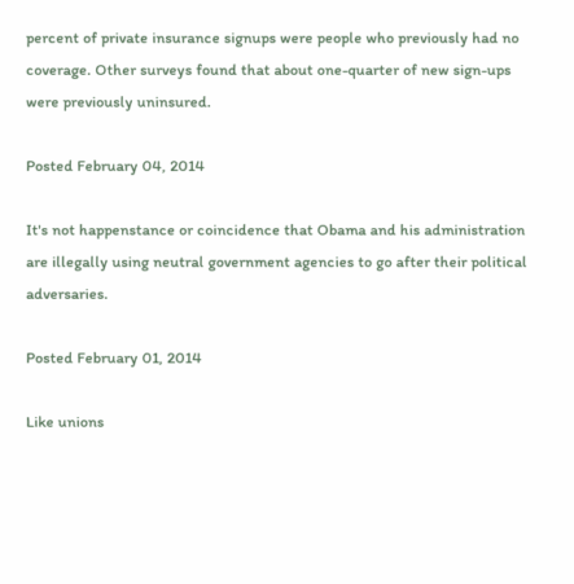percent of private insurance signups were people who previously had no coverage. Other surveys found that about one-quarter of new sign-ups were previously uninsured.

Posted February 04, 2014

It's not happenstance or coincidence that Obama and his administration are illegally using neutral government agencies to go after their political adversaries.

Posted February 01, 2014

Like unions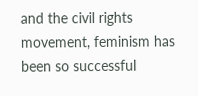and the civil rights movement, feminism has been so successful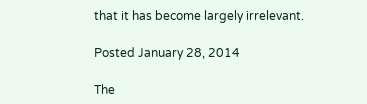that it has become largely irrelevant.

Posted January 28, 2014

The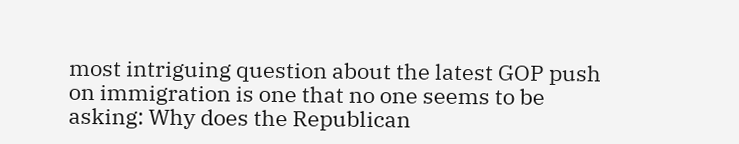most intriguing question about the latest GOP push on immigration is one that no one seems to be asking: Why does the Republican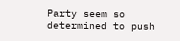Party seem so determined to push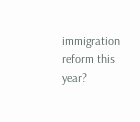immigration reform this year?